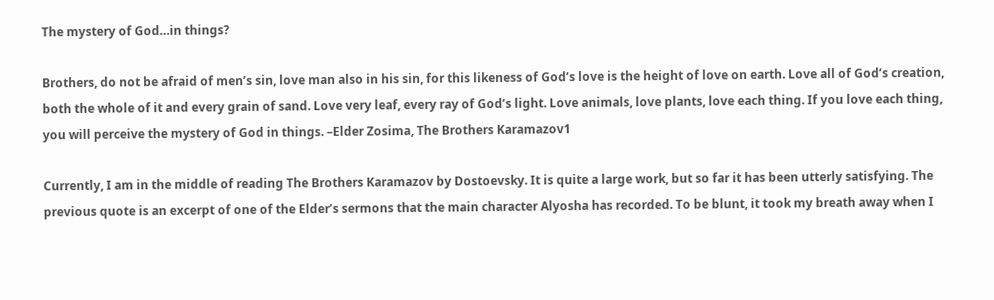The mystery of God…in things?

Brothers, do not be afraid of men’s sin, love man also in his sin, for this likeness of God’s love is the height of love on earth. Love all of God’s creation, both the whole of it and every grain of sand. Love very leaf, every ray of God’s light. Love animals, love plants, love each thing. If you love each thing, you will perceive the mystery of God in things. –Elder Zosima, The Brothers Karamazov1

Currently, I am in the middle of reading The Brothers Karamazov by Dostoevsky. It is quite a large work, but so far it has been utterly satisfying. The previous quote is an excerpt of one of the Elder’s sermons that the main character Alyosha has recorded. To be blunt, it took my breath away when I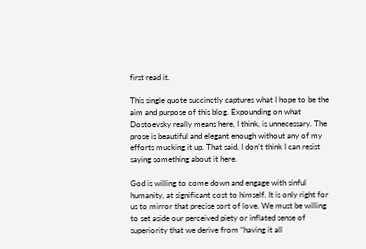first read it.

This single quote succinctly captures what I hope to be the aim and purpose of this blog. Expounding on what Dostoevsky really means here, I think, is unnecessary. The prose is beautiful and elegant enough without any of my efforts mucking it up. That said, I don’t think I can resist saying something about it here.

God is willing to come down and engage with sinful humanity, at significant cost to himself. It is only right for us to mirror that precise sort of love. We must be willing to set aside our perceived piety or inflated sense of superiority that we derive from “having it all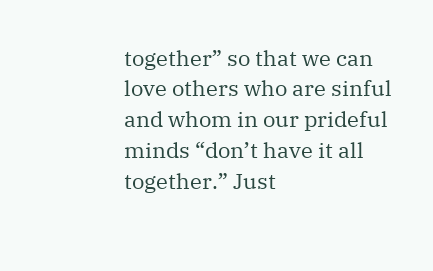together” so that we can love others who are sinful and whom in our prideful minds “don’t have it all together.” Just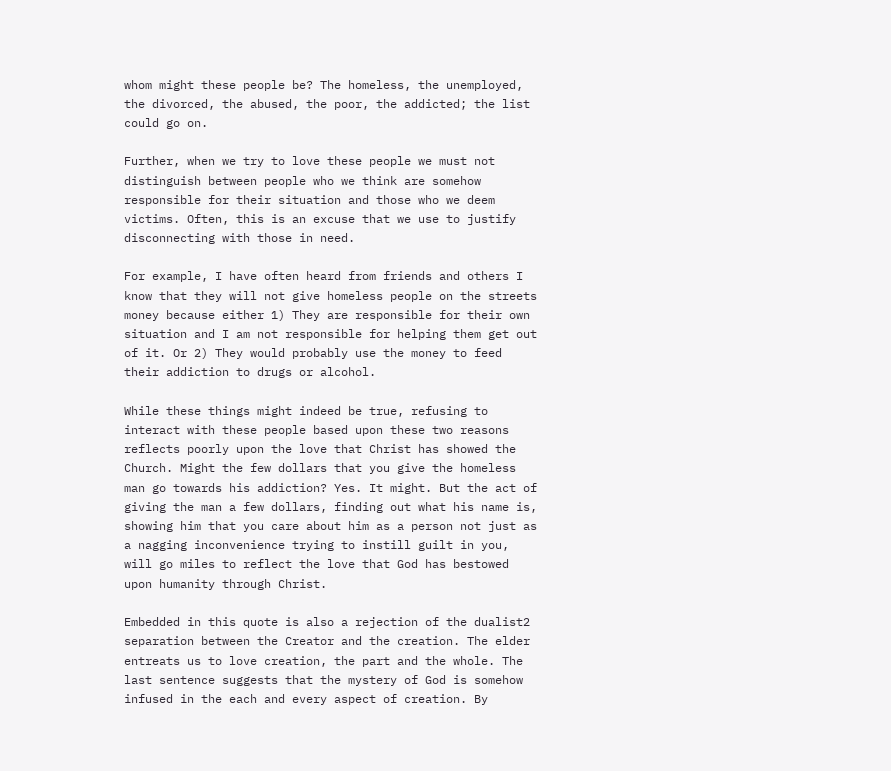whom might these people be? The homeless, the unemployed, the divorced, the abused, the poor, the addicted; the list could go on.

Further, when we try to love these people we must not distinguish between people who we think are somehow responsible for their situation and those who we deem victims. Often, this is an excuse that we use to justify disconnecting with those in need.

For example, I have often heard from friends and others I know that they will not give homeless people on the streets money because either 1) They are responsible for their own situation and I am not responsible for helping them get out of it. Or 2) They would probably use the money to feed their addiction to drugs or alcohol.

While these things might indeed be true, refusing to interact with these people based upon these two reasons reflects poorly upon the love that Christ has showed the Church. Might the few dollars that you give the homeless man go towards his addiction? Yes. It might. But the act of giving the man a few dollars, finding out what his name is, showing him that you care about him as a person not just as a nagging inconvenience trying to instill guilt in you, will go miles to reflect the love that God has bestowed upon humanity through Christ.

Embedded in this quote is also a rejection of the dualist2 separation between the Creator and the creation. The elder entreats us to love creation, the part and the whole. The last sentence suggests that the mystery of God is somehow infused in the each and every aspect of creation. By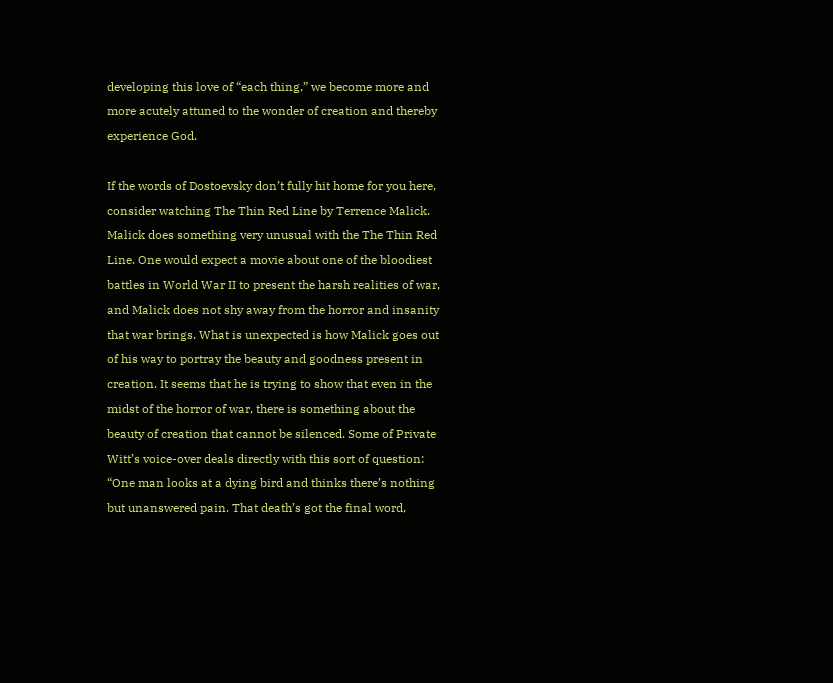developing this love of “each thing,” we become more and more acutely attuned to the wonder of creation and thereby experience God.

If the words of Dostoevsky don’t fully hit home for you here, consider watching The Thin Red Line by Terrence Malick. Malick does something very unusual with the The Thin Red Line. One would expect a movie about one of the bloodiest battles in World War II to present the harsh realities of war, and Malick does not shy away from the horror and insanity that war brings. What is unexpected is how Malick goes out of his way to portray the beauty and goodness present in creation. It seems that he is trying to show that even in the midst of the horror of war, there is something about the beauty of creation that cannot be silenced. Some of Private Witt’s voice-over deals directly with this sort of question: “One man looks at a dying bird and thinks there’s nothing but unanswered pain. That death’s got the final word,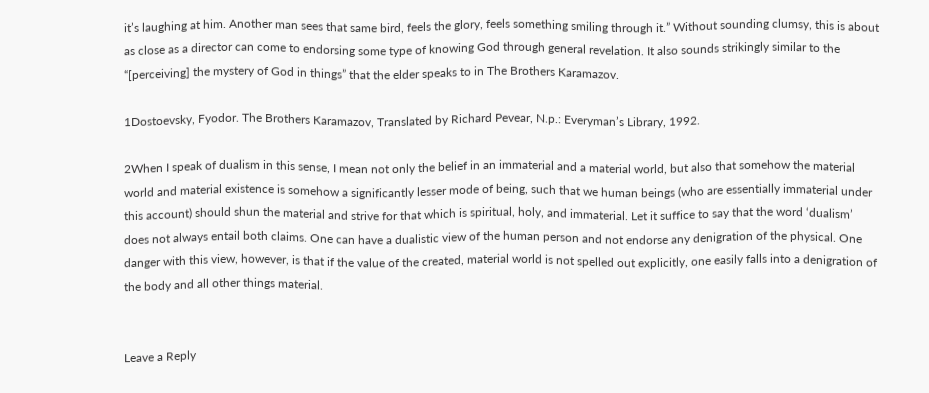it’s laughing at him. Another man sees that same bird, feels the glory, feels something smiling through it.” Without sounding clumsy, this is about as close as a director can come to endorsing some type of knowing God through general revelation. It also sounds strikingly similar to the “[perceiving] the mystery of God in things” that the elder speaks to in The Brothers Karamazov.

1Dostoevsky, Fyodor. The Brothers Karamazov, Translated by Richard Pevear, N.p.: Everyman’s Library, 1992.

2When I speak of dualism in this sense, I mean not only the belief in an immaterial and a material world, but also that somehow the material world and material existence is somehow a significantly lesser mode of being, such that we human beings (who are essentially immaterial under this account) should shun the material and strive for that which is spiritual, holy, and immaterial. Let it suffice to say that the word ‘dualism’ does not always entail both claims. One can have a dualistic view of the human person and not endorse any denigration of the physical. One danger with this view, however, is that if the value of the created, material world is not spelled out explicitly, one easily falls into a denigration of the body and all other things material.


Leave a Reply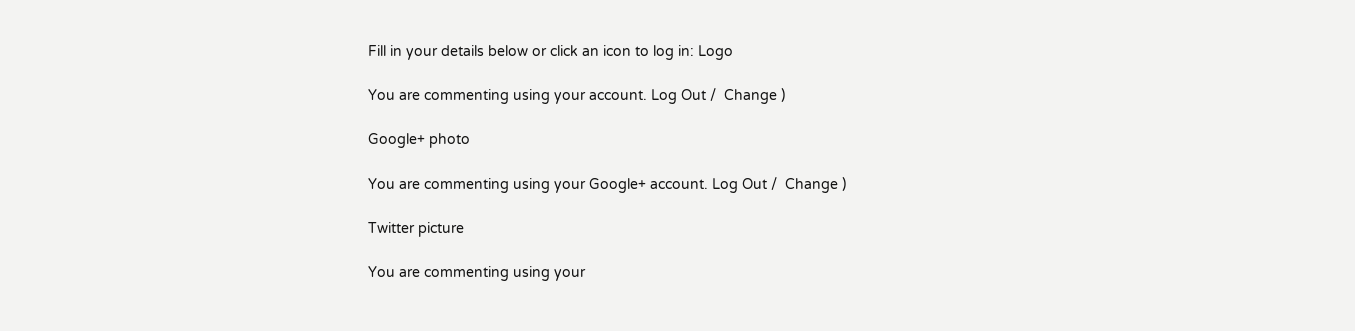Fill in your details below or click an icon to log in: Logo

You are commenting using your account. Log Out /  Change )

Google+ photo

You are commenting using your Google+ account. Log Out /  Change )

Twitter picture

You are commenting using your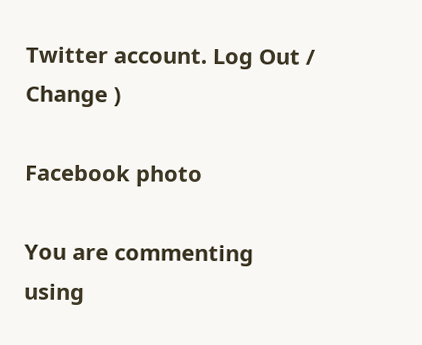Twitter account. Log Out /  Change )

Facebook photo

You are commenting using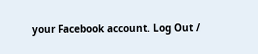your Facebook account. Log Out /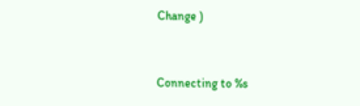Change )


Connecting to %s